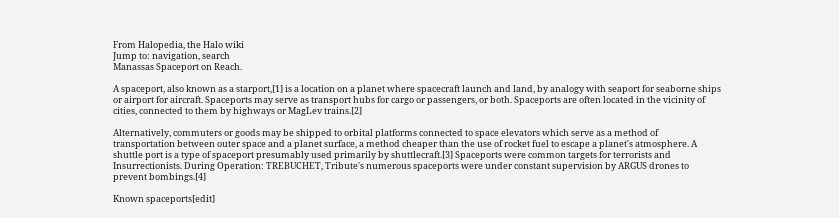From Halopedia, the Halo wiki
Jump to: navigation, search
Manassas Spaceport on Reach.

A spaceport, also known as a starport,[1] is a location on a planet where spacecraft launch and land, by analogy with seaport for seaborne ships or airport for aircraft. Spaceports may serve as transport hubs for cargo or passengers, or both. Spaceports are often located in the vicinity of cities, connected to them by highways or MagLev trains.[2]

Alternatively, commuters or goods may be shipped to orbital platforms connected to space elevators which serve as a method of transportation between outer space and a planet surface, a method cheaper than the use of rocket fuel to escape a planet's atmosphere. A shuttle port is a type of spaceport presumably used primarily by shuttlecraft.[3] Spaceports were common targets for terrorists and Insurrectionists. During Operation: TREBUCHET, Tribute's numerous spaceports were under constant supervision by ARGUS drones to prevent bombings.[4]

Known spaceports[edit]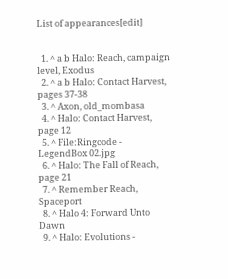List of appearances[edit]


  1. ^ a b Halo: Reach, campaign level, Exodus
  2. ^ a b Halo: Contact Harvest, pages 37-38
  3. ^ Axon, old_mombasa
  4. ^ Halo: Contact Harvest, page 12
  5. ^ File:Ringcode - LegendBox 02.jpg
  6. ^ Halo: The Fall of Reach, page 21
  7. ^ Remember Reach, Spaceport
  8. ^ Halo 4: Forward Unto Dawn
  9. ^ Halo: Evolutions -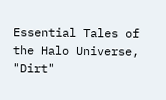Essential Tales of the Halo Universe, "Dirt"